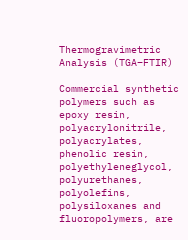Thermogravimetric Analysis (TGA–FTIR)

Commercial synthetic polymers such as epoxy resin, polyacrylonitrile, polyacrylates, phenolic resin, polyethyleneglycol, polyurethanes, polyolefins, polysiloxanes and fluoropolymers, are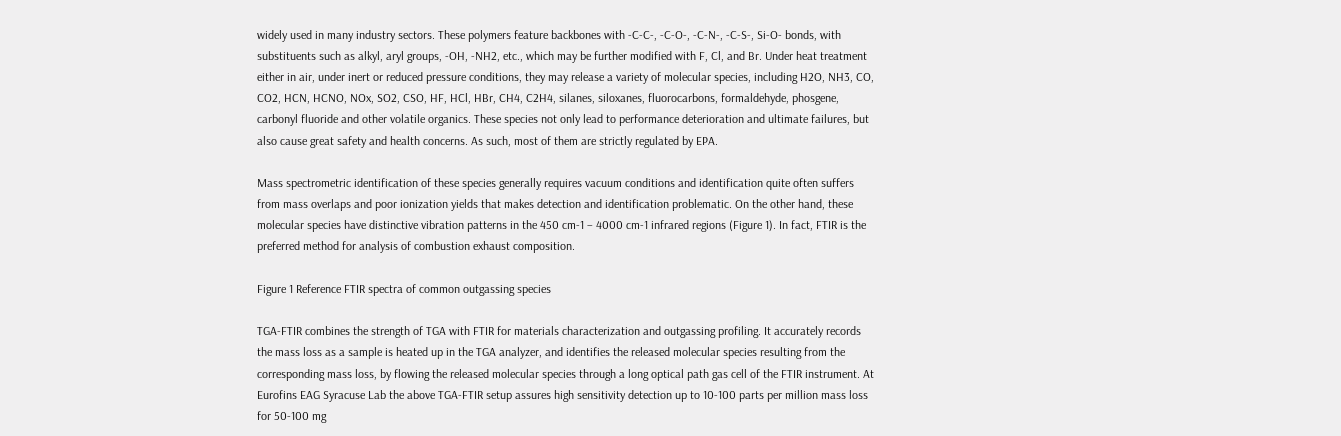widely used in many industry sectors. These polymers feature backbones with -C-C-, -C-O-, -C-N-, -C-S-, Si-O- bonds, with substituents such as alkyl, aryl groups, -OH, -NH2, etc., which may be further modified with F, Cl, and Br. Under heat treatment either in air, under inert or reduced pressure conditions, they may release a variety of molecular species, including H2O, NH3, CO, CO2, HCN, HCNO, NOx, SO2, CSO, HF, HCl, HBr, CH4, C2H4, silanes, siloxanes, fluorocarbons, formaldehyde, phosgene, carbonyl fluoride and other volatile organics. These species not only lead to performance deterioration and ultimate failures, but also cause great safety and health concerns. As such, most of them are strictly regulated by EPA.

Mass spectrometric identification of these species generally requires vacuum conditions and identification quite often suffers from mass overlaps and poor ionization yields that makes detection and identification problematic. On the other hand, these molecular species have distinctive vibration patterns in the 450 cm-1 – 4000 cm-1 infrared regions (Figure 1). In fact, FTIR is the preferred method for analysis of combustion exhaust composition.

Figure 1 Reference FTIR spectra of common outgassing species

TGA-FTIR combines the strength of TGA with FTIR for materials characterization and outgassing profiling. It accurately records the mass loss as a sample is heated up in the TGA analyzer, and identifies the released molecular species resulting from the corresponding mass loss, by flowing the released molecular species through a long optical path gas cell of the FTIR instrument. At Eurofins EAG Syracuse Lab the above TGA-FTIR setup assures high sensitivity detection up to 10-100 parts per million mass loss for 50-100 mg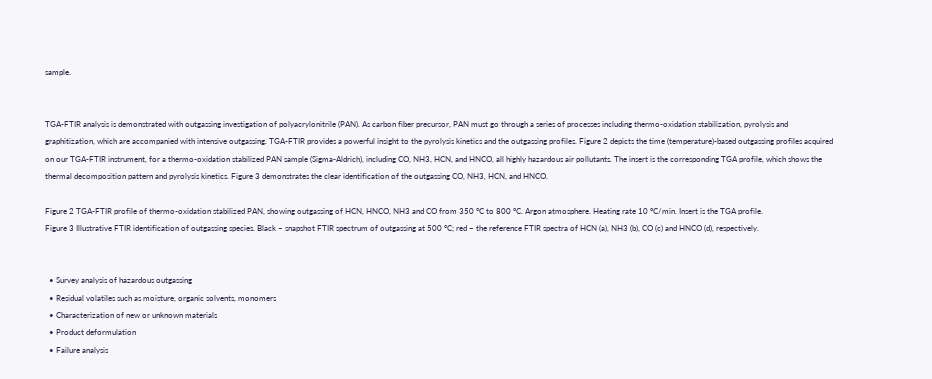sample.


TGA-FTIR analysis is demonstrated with outgassing investigation of polyacrylonitrile (PAN). As carbon fiber precursor, PAN must go through a series of processes including thermo-oxidation stabilization, pyrolysis and graphitization, which are accompanied with intensive outgassing. TGA-FTIR provides a powerful insight to the pyrolysis kinetics and the outgassing profiles. Figure 2 depicts the time (temperature)-based outgassing profiles acquired on our TGA-FTIR instrument, for a thermo-oxidation stabilized PAN sample (Sigma-Aldrich), including CO, NH3, HCN, and HNCO, all highly hazardous air pollutants. The insert is the corresponding TGA profile, which shows the thermal decomposition pattern and pyrolysis kinetics. Figure 3 demonstrates the clear identification of the outgassing CO, NH3, HCN, and HNCO.

Figure 2 TGA-FTIR profile of thermo-oxidation stabilized PAN, showing outgassing of HCN, HNCO, NH3 and CO from 350 °C to 800 °C. Argon atmosphere. Heating rate 10 °C/min. Insert is the TGA profile.
Figure 3 Illustrative FTIR identification of outgassing species. Black – snapshot FTIR spectrum of outgassing at 500 °C; red – the reference FTIR spectra of HCN (a), NH3 (b), CO (c) and HNCO (d), respectively.


  • Survey analysis of hazardous outgassing
  • Residual volatiles such as moisture, organic solvents, monomers
  • Characterization of new or unknown materials
  • Product deformulation
  • Failure analysis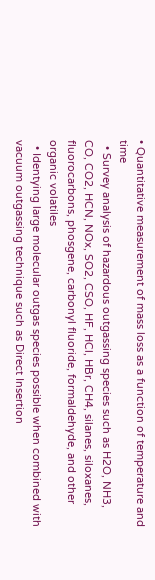• Quantitative measurement of mass loss as a function of temperature and time
  • Survey analysis of hazardous outgassing species such as H2O, NH3, CO, CO2, HCN, NOx, SO2, CSO, HF, HCl, HBr, CH4, silanes, siloxanes, fluorocarbons, phosgene, carbonyl fluoride, formaldehyde, and other organic volatiles
  • Identying large molecular outgas species possible when combined with vacuum outgassing technique such as Direct Insertion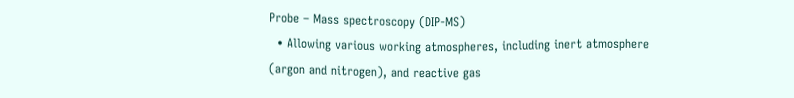Probe – Mass spectroscopy (DIP-MS)
  • Allowing various working atmospheres, including inert atmosphere (argon and nitrogen), and reactive gas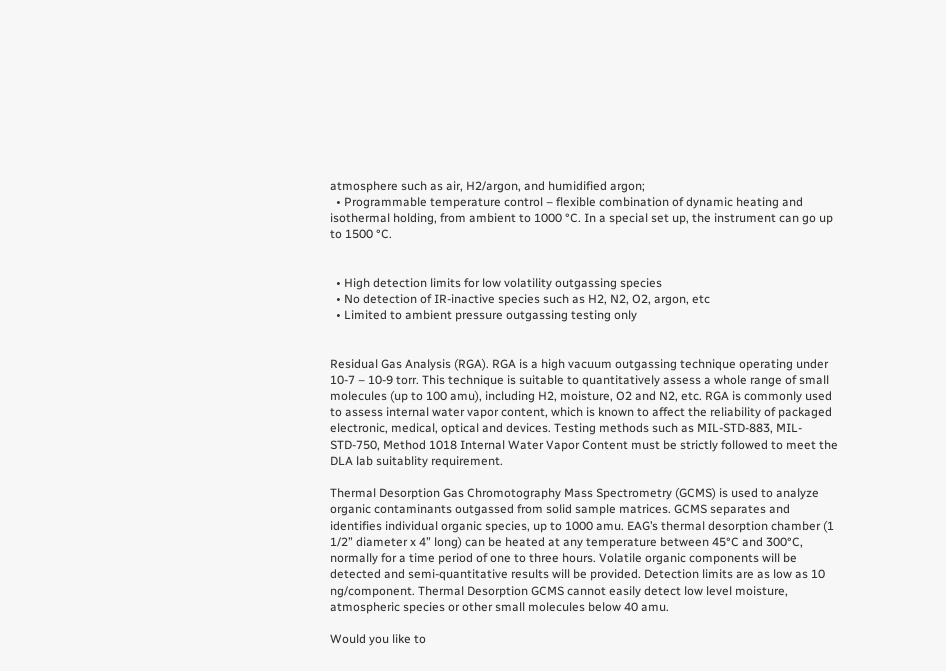atmosphere such as air, H2/argon, and humidified argon;
  • Programmable temperature control – flexible combination of dynamic heating and isothermal holding, from ambient to 1000 °C. In a special set up, the instrument can go up to 1500 °C.


  • High detection limits for low volatility outgassing species
  • No detection of IR-inactive species such as H2, N2, O2, argon, etc
  • Limited to ambient pressure outgassing testing only


Residual Gas Analysis (RGA). RGA is a high vacuum outgassing technique operating under 10-7 – 10-9 torr. This technique is suitable to quantitatively assess a whole range of small molecules (up to 100 amu), including H2, moisture, O2 and N2, etc. RGA is commonly used to assess internal water vapor content, which is known to affect the reliability of packaged electronic, medical, optical and devices. Testing methods such as MIL-STD-883, MIL-STD-750, Method 1018 Internal Water Vapor Content must be strictly followed to meet the DLA lab suitablity requirement.

Thermal Desorption Gas Chromotography Mass Spectrometry (GCMS) is used to analyze organic contaminants outgassed from solid sample matrices. GCMS separates and identifies individual organic species, up to 1000 amu. EAG’s thermal desorption chamber (1 1/2” diameter x 4” long) can be heated at any temperature between 45°C and 300°C, normally for a time period of one to three hours. Volatile organic components will be detected and semi-quantitative results will be provided. Detection limits are as low as 10 ng/component. Thermal Desorption GCMS cannot easily detect low level moisture, atmospheric species or other small molecules below 40 amu.

Would you like to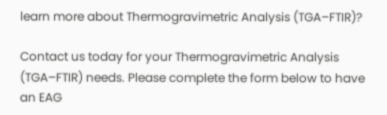learn more about Thermogravimetric Analysis (TGA–FTIR)?

Contact us today for your Thermogravimetric Analysis (TGA–FTIR) needs. Please complete the form below to have an EAG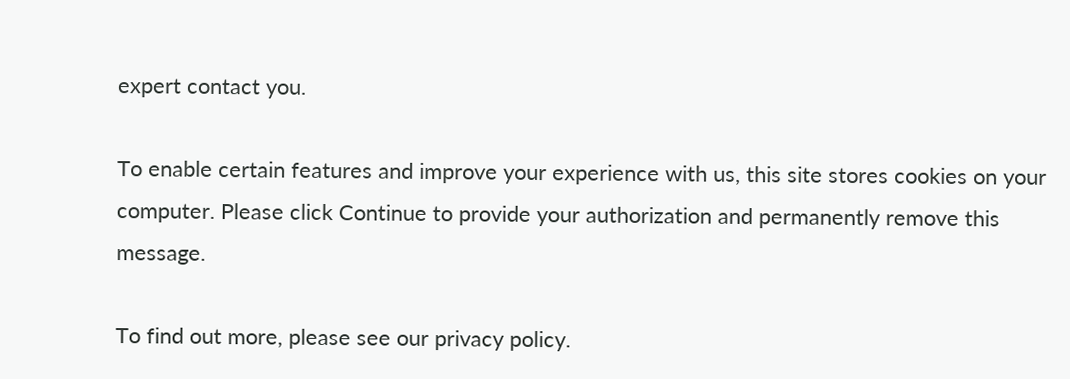expert contact you.

To enable certain features and improve your experience with us, this site stores cookies on your computer. Please click Continue to provide your authorization and permanently remove this message.

To find out more, please see our privacy policy.